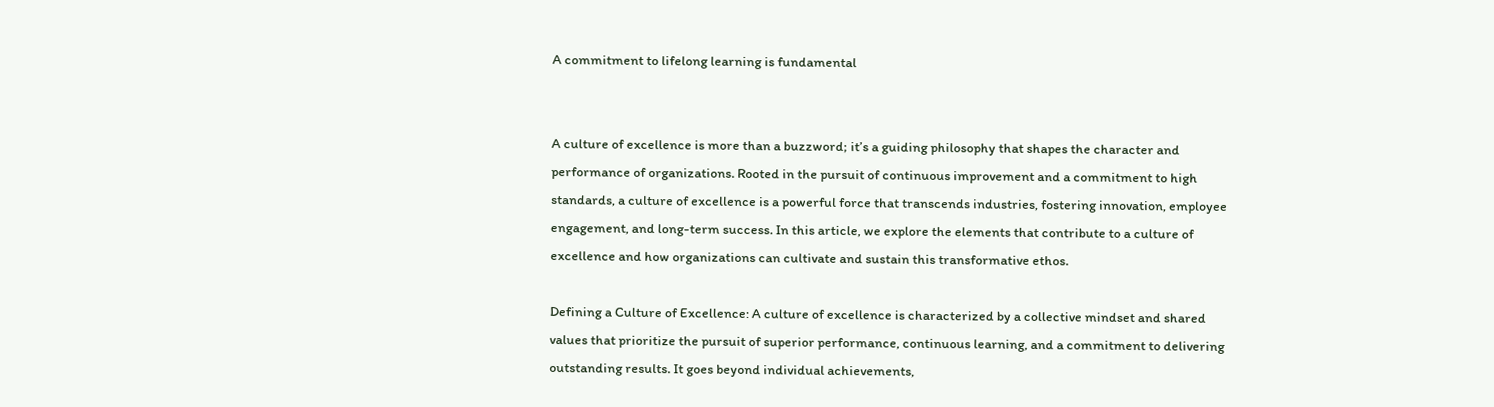A commitment to lifelong learning is fundamental


A culture of excellence is more than a buzzword; it’s a guiding philosophy that shapes the character and performance of organizations. Rooted in the pursuit of continuous improvement and a commitment to high standards, a culture of excellence is a powerful force that transcends industries, fostering innovation, employee engagement, and long-term success. In this article, we explore the elements that contribute to a culture of excellence and how organizations can cultivate and sustain this transformative ethos.

Defining a Culture of Excellence: A culture of excellence is characterized by a collective mindset and shared values that prioritize the pursuit of superior performance, continuous learning, and a commitment to delivering outstanding results. It goes beyond individual achievements,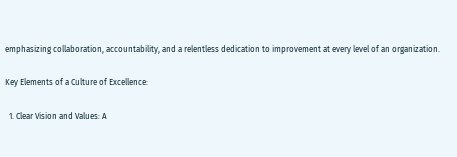emphasizing collaboration, accountability, and a relentless dedication to improvement at every level of an organization.

Key Elements of a Culture of Excellence:

  1. Clear Vision and Values: A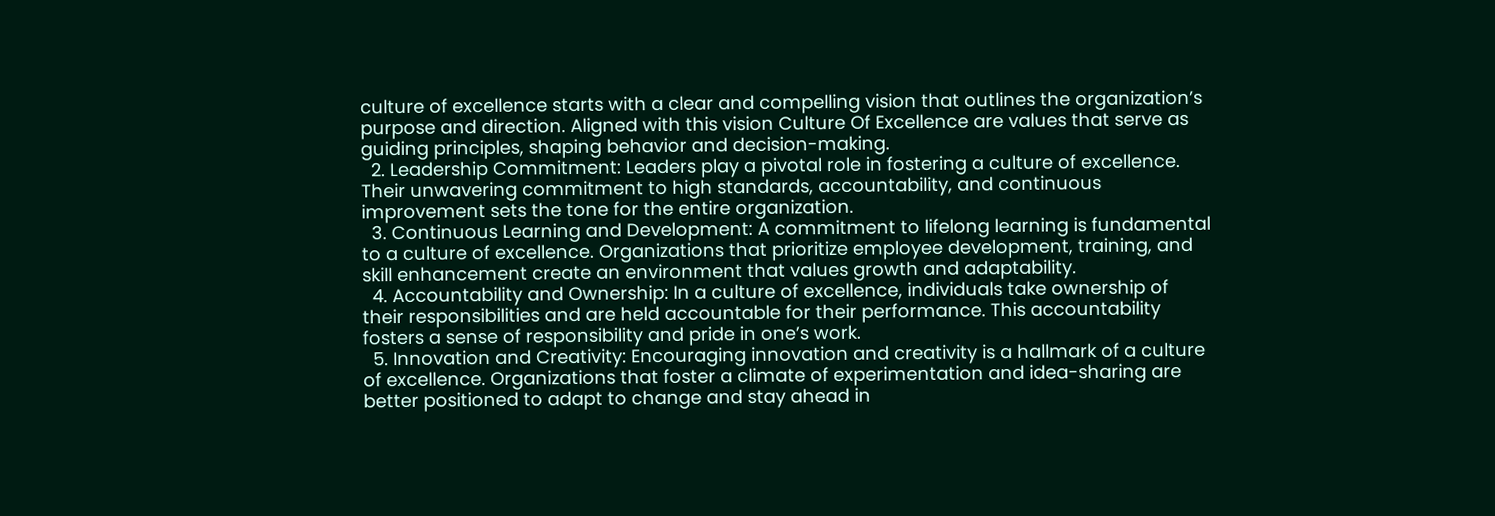culture of excellence starts with a clear and compelling vision that outlines the organization’s purpose and direction. Aligned with this vision Culture Of Excellence are values that serve as guiding principles, shaping behavior and decision-making.
  2. Leadership Commitment: Leaders play a pivotal role in fostering a culture of excellence. Their unwavering commitment to high standards, accountability, and continuous improvement sets the tone for the entire organization.
  3. Continuous Learning and Development: A commitment to lifelong learning is fundamental to a culture of excellence. Organizations that prioritize employee development, training, and skill enhancement create an environment that values growth and adaptability.
  4. Accountability and Ownership: In a culture of excellence, individuals take ownership of their responsibilities and are held accountable for their performance. This accountability fosters a sense of responsibility and pride in one’s work.
  5. Innovation and Creativity: Encouraging innovation and creativity is a hallmark of a culture of excellence. Organizations that foster a climate of experimentation and idea-sharing are better positioned to adapt to change and stay ahead in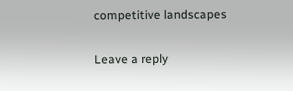competitive landscapes

Leave a reply